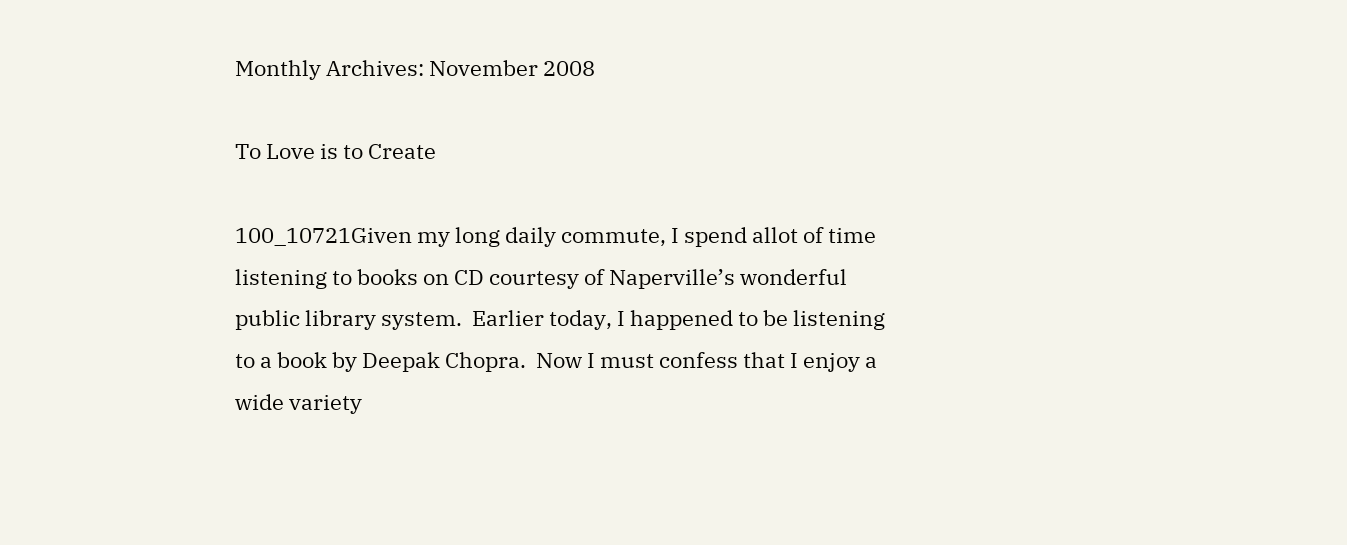Monthly Archives: November 2008

To Love is to Create

100_10721Given my long daily commute, I spend allot of time listening to books on CD courtesy of Naperville’s wonderful public library system.  Earlier today, I happened to be listening to a book by Deepak Chopra.  Now I must confess that I enjoy a wide variety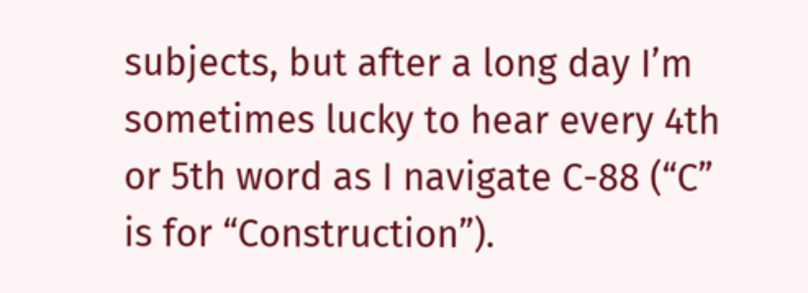subjects, but after a long day I’m sometimes lucky to hear every 4th or 5th word as I navigate C-88 (“C” is for “Construction”).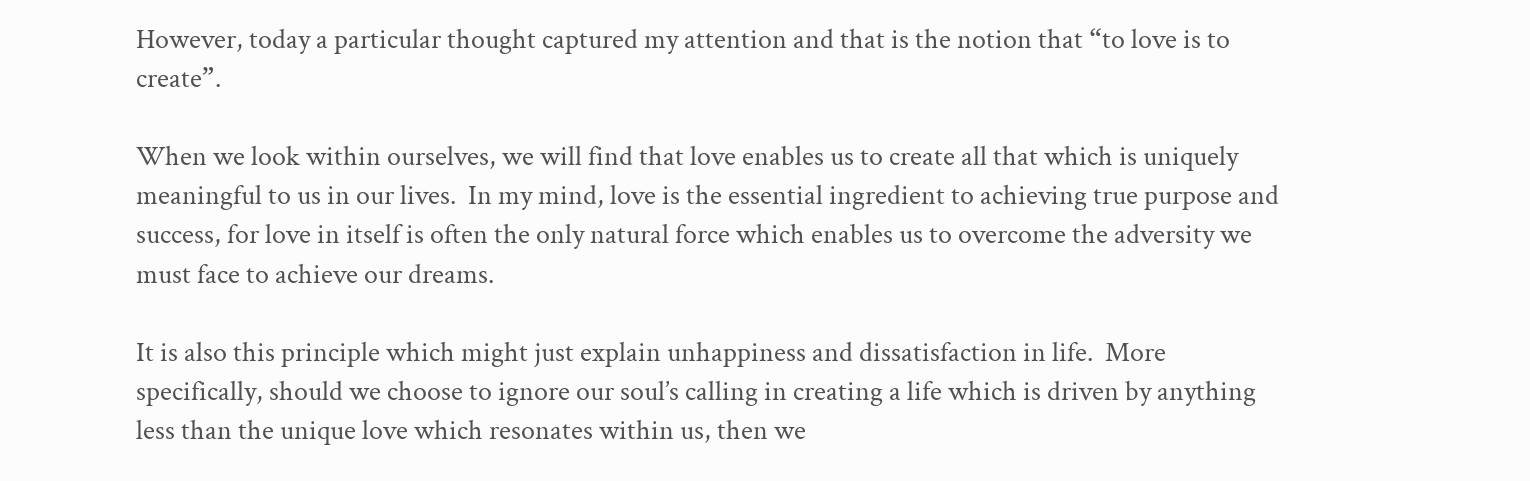However, today a particular thought captured my attention and that is the notion that “to love is to create”.

When we look within ourselves, we will find that love enables us to create all that which is uniquely meaningful to us in our lives.  In my mind, love is the essential ingredient to achieving true purpose and success, for love in itself is often the only natural force which enables us to overcome the adversity we must face to achieve our dreams.

It is also this principle which might just explain unhappiness and dissatisfaction in life.  More specifically, should we choose to ignore our soul’s calling in creating a life which is driven by anything less than the unique love which resonates within us, then we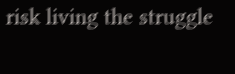risk living the struggle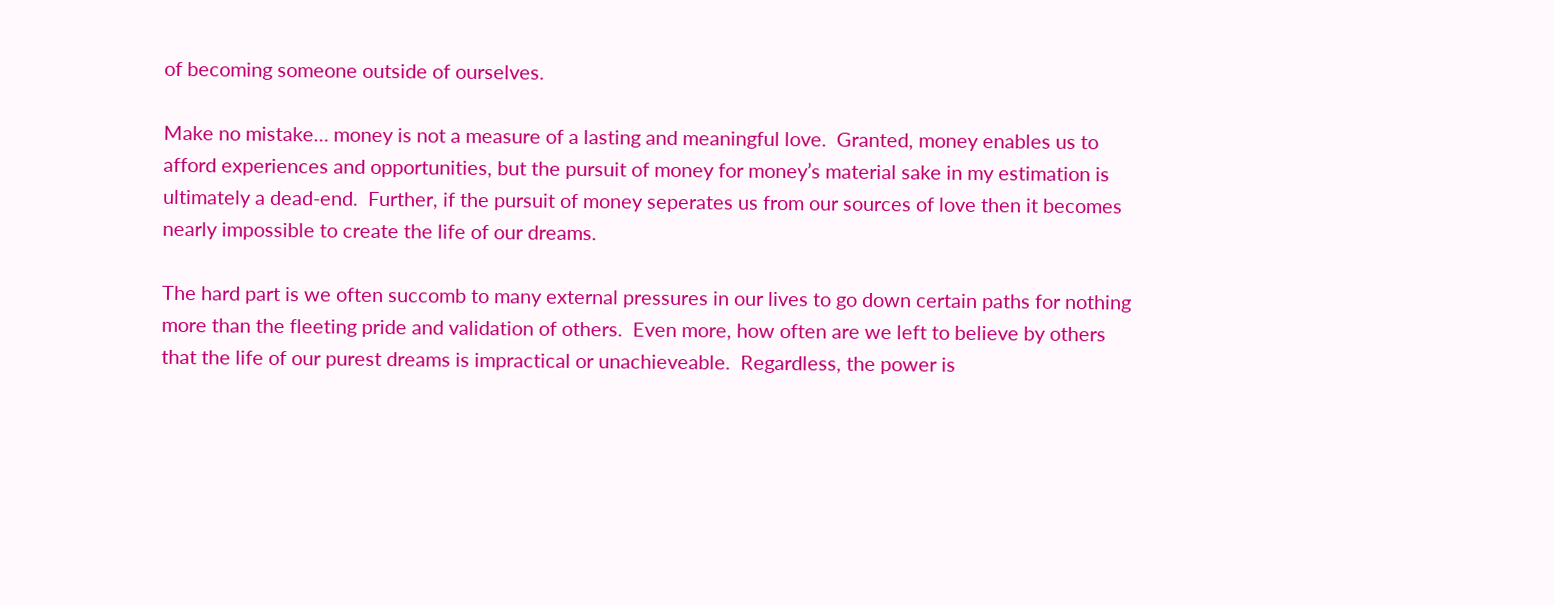of becoming someone outside of ourselves.

Make no mistake… money is not a measure of a lasting and meaningful love.  Granted, money enables us to afford experiences and opportunities, but the pursuit of money for money’s material sake in my estimation is ultimately a dead-end.  Further, if the pursuit of money seperates us from our sources of love then it becomes nearly impossible to create the life of our dreams.

The hard part is we often succomb to many external pressures in our lives to go down certain paths for nothing more than the fleeting pride and validation of others.  Even more, how often are we left to believe by others that the life of our purest dreams is impractical or unachieveable.  Regardless, the power is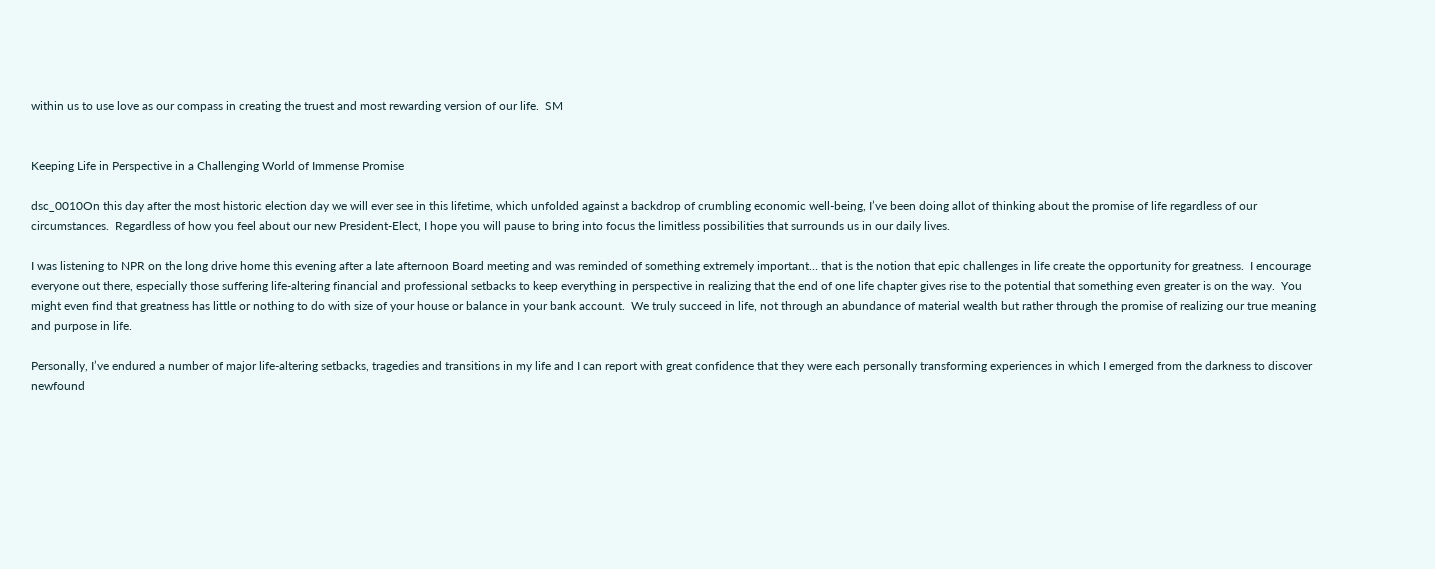within us to use love as our compass in creating the truest and most rewarding version of our life.  SM


Keeping Life in Perspective in a Challenging World of Immense Promise

dsc_0010On this day after the most historic election day we will ever see in this lifetime, which unfolded against a backdrop of crumbling economic well-being, I’ve been doing allot of thinking about the promise of life regardless of our circumstances.  Regardless of how you feel about our new President-Elect, I hope you will pause to bring into focus the limitless possibilities that surrounds us in our daily lives.

I was listening to NPR on the long drive home this evening after a late afternoon Board meeting and was reminded of something extremely important… that is the notion that epic challenges in life create the opportunity for greatness.  I encourage everyone out there, especially those suffering life-altering financial and professional setbacks to keep everything in perspective in realizing that the end of one life chapter gives rise to the potential that something even greater is on the way.  You might even find that greatness has little or nothing to do with size of your house or balance in your bank account.  We truly succeed in life, not through an abundance of material wealth but rather through the promise of realizing our true meaning and purpose in life.

Personally, I’ve endured a number of major life-altering setbacks, tragedies and transitions in my life and I can report with great confidence that they were each personally transforming experiences in which I emerged from the darkness to discover newfound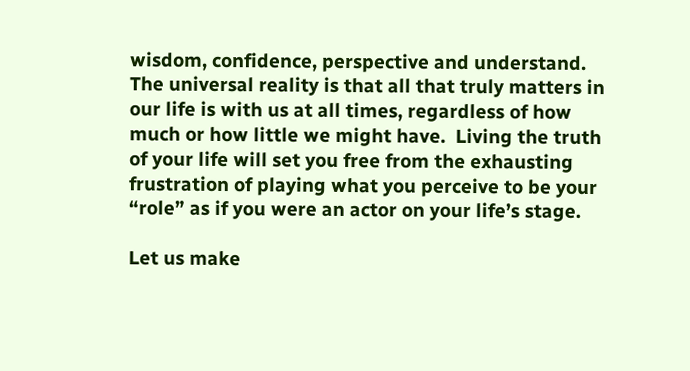wisdom, confidence, perspective and understand.  The universal reality is that all that truly matters in our life is with us at all times, regardless of how much or how little we might have.  Living the truth of your life will set you free from the exhausting frustration of playing what you perceive to be your “role” as if you were an actor on your life’s stage.

Let us make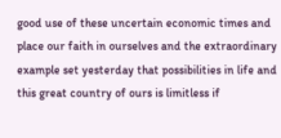good use of these uncertain economic times and place our faith in ourselves and the extraordinary example set yesterday that possibilities in life and this great country of ours is limitless if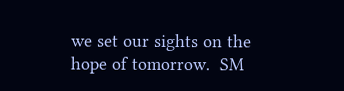we set our sights on the hope of tomorrow.  SM